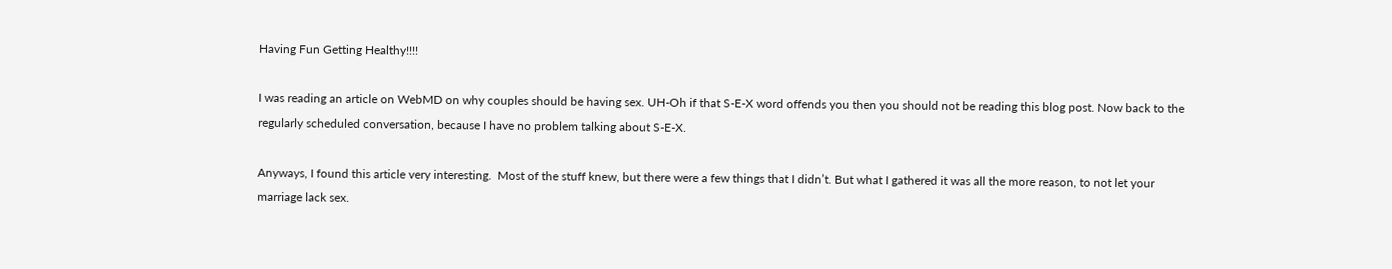Having Fun Getting Healthy!!!!

I was reading an article on WebMD on why couples should be having sex. UH-Oh if that S-E-X word offends you then you should not be reading this blog post. Now back to the regularly scheduled conversation, because I have no problem talking about S-E-X.

Anyways, I found this article very interesting.  Most of the stuff knew, but there were a few things that I didn’t. But what I gathered it was all the more reason, to not let your marriage lack sex.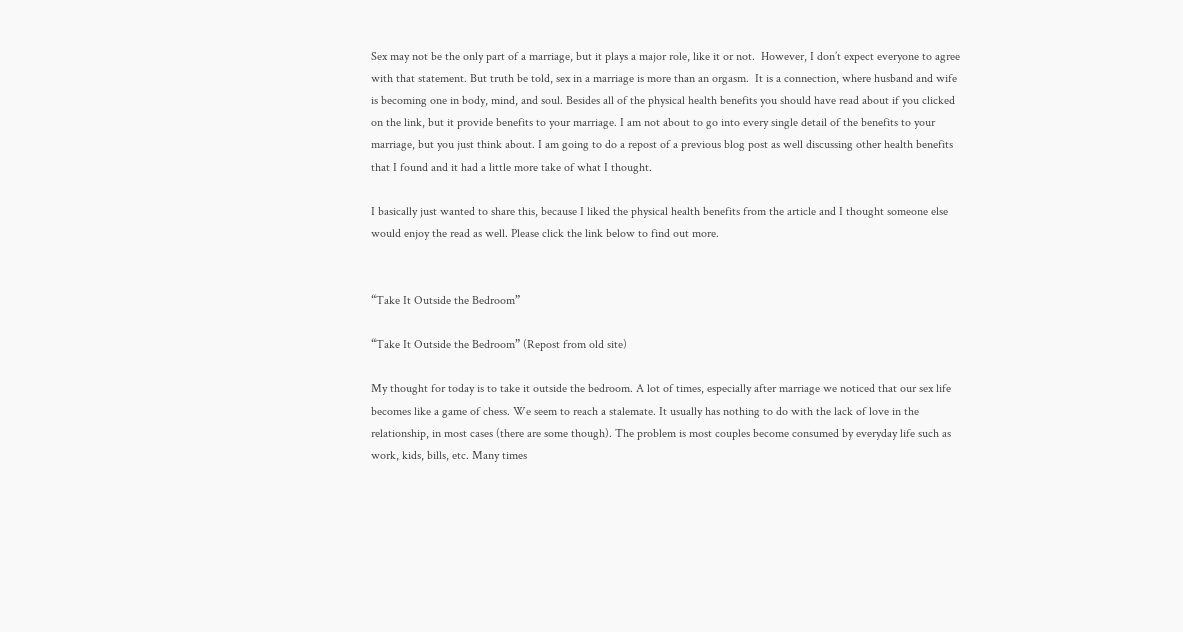Sex may not be the only part of a marriage, but it plays a major role, like it or not.  However, I don’t expect everyone to agree with that statement. But truth be told, sex in a marriage is more than an orgasm.  It is a connection, where husband and wife is becoming one in body, mind, and soul. Besides all of the physical health benefits you should have read about if you clicked on the link, but it provide benefits to your marriage. I am not about to go into every single detail of the benefits to your marriage, but you just think about. I am going to do a repost of a previous blog post as well discussing other health benefits that I found and it had a little more take of what I thought.

I basically just wanted to share this, because I liked the physical health benefits from the article and I thought someone else would enjoy the read as well. Please click the link below to find out more.


“Take It Outside the Bedroom”

“Take It Outside the Bedroom” (Repost from old site)

My thought for today is to take it outside the bedroom. A lot of times, especially after marriage we noticed that our sex life becomes like a game of chess. We seem to reach a stalemate. It usually has nothing to do with the lack of love in the relationship, in most cases (there are some though). The problem is most couples become consumed by everyday life such as work, kids, bills, etc. Many times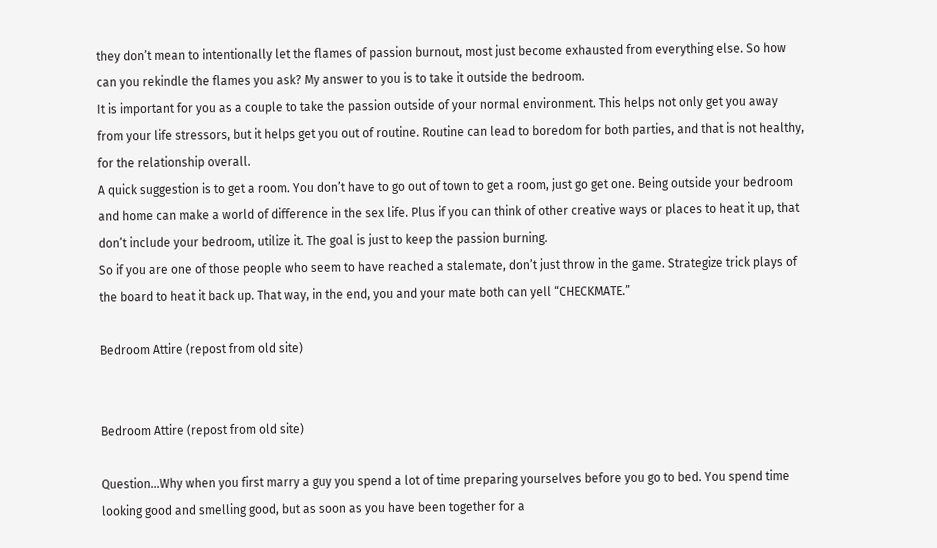they don’t mean to intentionally let the flames of passion burnout, most just become exhausted from everything else. So how can you rekindle the flames you ask? My answer to you is to take it outside the bedroom.
It is important for you as a couple to take the passion outside of your normal environment. This helps not only get you away from your life stressors, but it helps get you out of routine. Routine can lead to boredom for both parties, and that is not healthy, for the relationship overall.
A quick suggestion is to get a room. You don’t have to go out of town to get a room, just go get one. Being outside your bedroom and home can make a world of difference in the sex life. Plus if you can think of other creative ways or places to heat it up, that don’t include your bedroom, utilize it. The goal is just to keep the passion burning.
So if you are one of those people who seem to have reached a stalemate, don’t just throw in the game. Strategize trick plays of the board to heat it back up. That way, in the end, you and your mate both can yell “CHECKMATE.”

Bedroom Attire (repost from old site)


Bedroom Attire (repost from old site)

Question…Why when you first marry a guy you spend a lot of time preparing yourselves before you go to bed. You spend time looking good and smelling good, but as soon as you have been together for a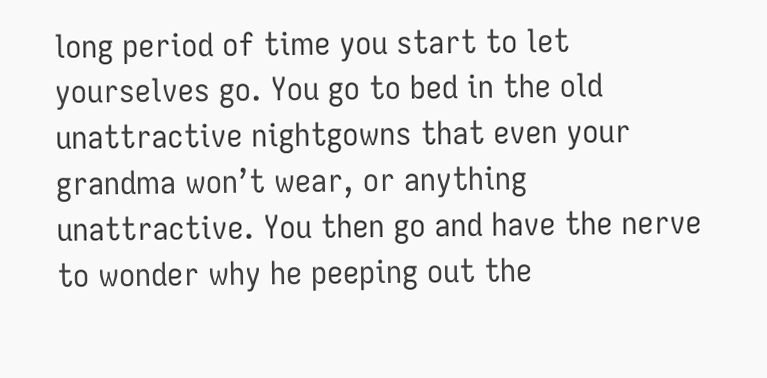long period of time you start to let yourselves go. You go to bed in the old unattractive nightgowns that even your grandma won’t wear, or anything unattractive. You then go and have the nerve to wonder why he peeping out the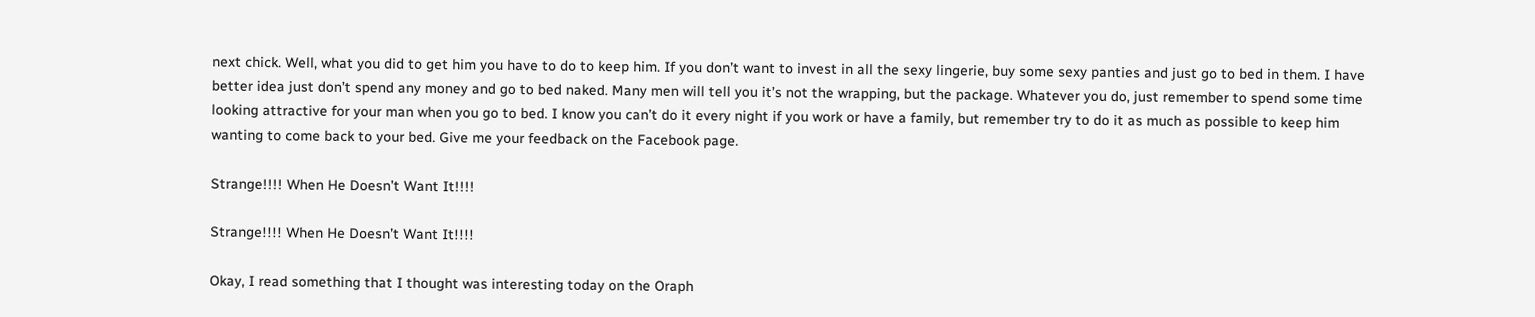next chick. Well, what you did to get him you have to do to keep him. If you don’t want to invest in all the sexy lingerie, buy some sexy panties and just go to bed in them. I have better idea just don’t spend any money and go to bed naked. Many men will tell you it’s not the wrapping, but the package. Whatever you do, just remember to spend some time looking attractive for your man when you go to bed. I know you can’t do it every night if you work or have a family, but remember try to do it as much as possible to keep him wanting to come back to your bed. Give me your feedback on the Facebook page.

Strange!!!! When He Doesn’t Want It!!!!

Strange!!!! When He Doesn’t Want It!!!!

Okay, I read something that I thought was interesting today on the Oraph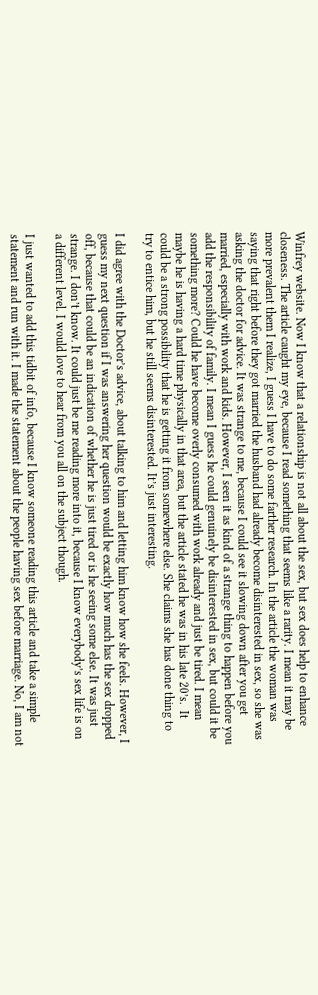Winfrey website. Now I know that a relationship is not all about the sex, but sex does help to enhance closeness. The article caught my eye, because I read something that seems like a rarity. I mean it may be more prevalent them I realize, I guess I have to do some farther research. In the article the woman was saying that right before they got married the husband had already become disinterested in sex, so she was asking the doctor for advice. It was strange to me, because I could see it slowing down after you get married, especially with work and kids. However, I seen it as kind of a strange thing to happen before you add the responsibility of family. I mean I guess he could genuinely be disinterested in sex, but could it be something more? Could he have become overly consumed with work already and just be tired. I mean maybe he is having a hard time physically in that area, but the article stated he was in his late 20’s.  It could be a strong possibility that he is getting it from somewhere else. She claims she has done thing to try to entice him, but he still seems disinterested. It’s just interesting.

I did agree with the Doctor’s advice, about talking to him and letting him know how she feels. However, I guess my next question if I was answering her question would be exactly how much has the sex dropped off, because that could be an indication of whether he is just tired or is he seeing some else. It was just strange. I don’t know. It could just be me reading more into it, because I know everybody’s sex life is on a different level. I would love to hear from you all on the subject though.

I just wanted to add this tidbit of info, because I know someone reading this article and take a simple statement and run with it. I made the statement about the people having sex before marriage. No, I am not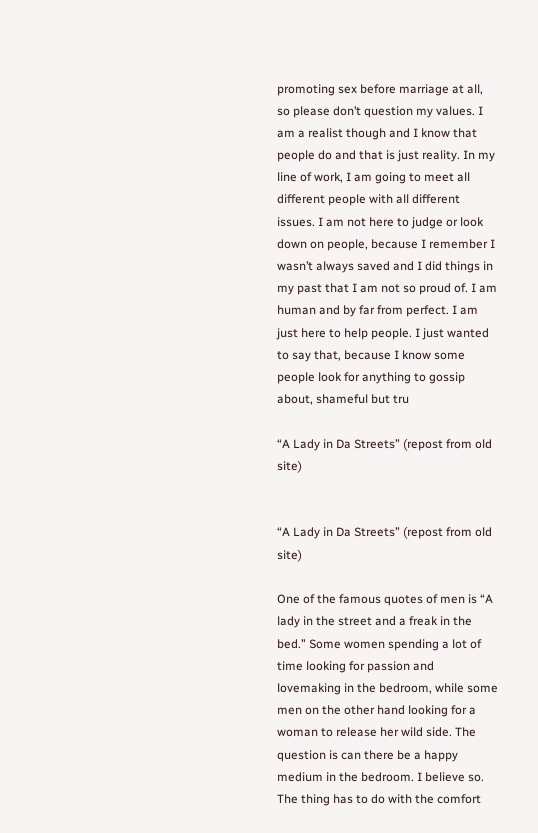promoting sex before marriage at all, so please don’t question my values. I am a realist though and I know that people do and that is just reality. In my line of work, I am going to meet all different people with all different issues. I am not here to judge or look down on people, because I remember I wasn’t always saved and I did things in my past that I am not so proud of. I am human and by far from perfect. I am just here to help people. I just wanted to say that, because I know some people look for anything to gossip about, shameful but tru

“A Lady in Da Streets” (repost from old site)


“A Lady in Da Streets” (repost from old site)

One of the famous quotes of men is “A lady in the street and a freak in the bed.” Some women spending a lot of time looking for passion and lovemaking in the bedroom, while some men on the other hand looking for a woman to release her wild side. The question is can there be a happy medium in the bedroom. I believe so. The thing has to do with the comfort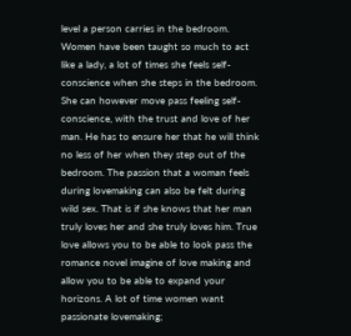level a person carries in the bedroom. Women have been taught so much to act like a lady, a lot of times she feels self-conscience when she steps in the bedroom. She can however move pass feeling self-conscience, with the trust and love of her man. He has to ensure her that he will think no less of her when they step out of the bedroom. The passion that a woman feels during lovemaking can also be felt during wild sex. That is if she knows that her man truly loves her and she truly loves him. True love allows you to be able to look pass the romance novel imagine of love making and allow you to be able to expand your horizons. A lot of time women want passionate lovemaking;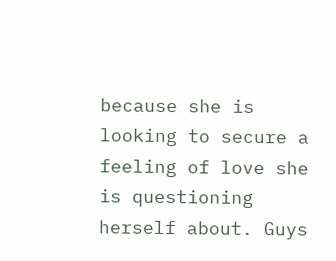because she is looking to secure a feeling of love she is questioning herself about. Guys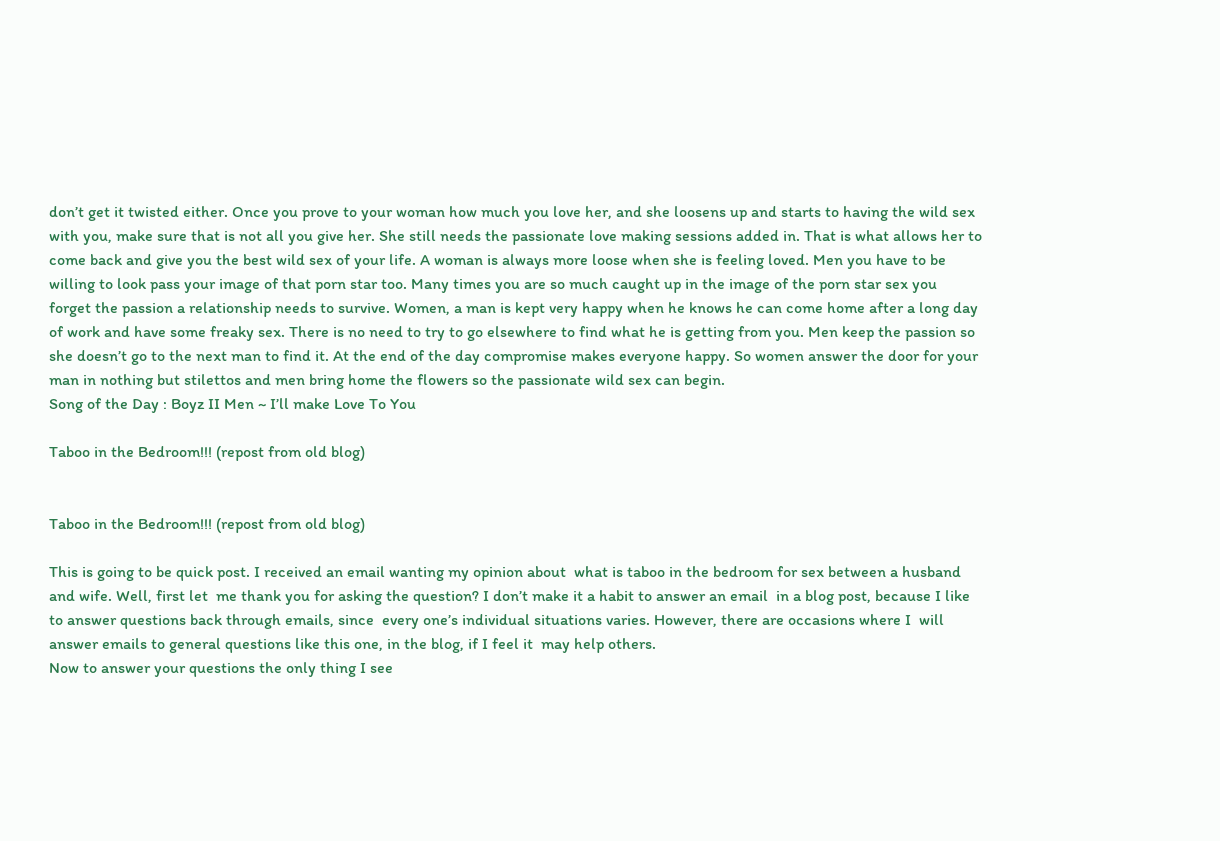don’t get it twisted either. Once you prove to your woman how much you love her, and she loosens up and starts to having the wild sex with you, make sure that is not all you give her. She still needs the passionate love making sessions added in. That is what allows her to come back and give you the best wild sex of your life. A woman is always more loose when she is feeling loved. Men you have to be willing to look pass your image of that porn star too. Many times you are so much caught up in the image of the porn star sex you forget the passion a relationship needs to survive. Women, a man is kept very happy when he knows he can come home after a long day of work and have some freaky sex. There is no need to try to go elsewhere to find what he is getting from you. Men keep the passion so she doesn’t go to the next man to find it. At the end of the day compromise makes everyone happy. So women answer the door for your man in nothing but stilettos and men bring home the flowers so the passionate wild sex can begin.
Song of the Day : Boyz II Men ~ I’ll make Love To You

Taboo in the Bedroom!!! (repost from old blog)


Taboo in the Bedroom!!! (repost from old blog)

This is going to be quick post. I received an email wanting my opinion about  what is taboo in the bedroom for sex between a husband and wife. Well, first let  me thank you for asking the question? I don’t make it a habit to answer an email  in a blog post, because I like to answer questions back through emails, since  every one’s individual situations varies. However, there are occasions where I  will answer emails to general questions like this one, in the blog, if I feel it  may help others.
Now to answer your questions the only thing I see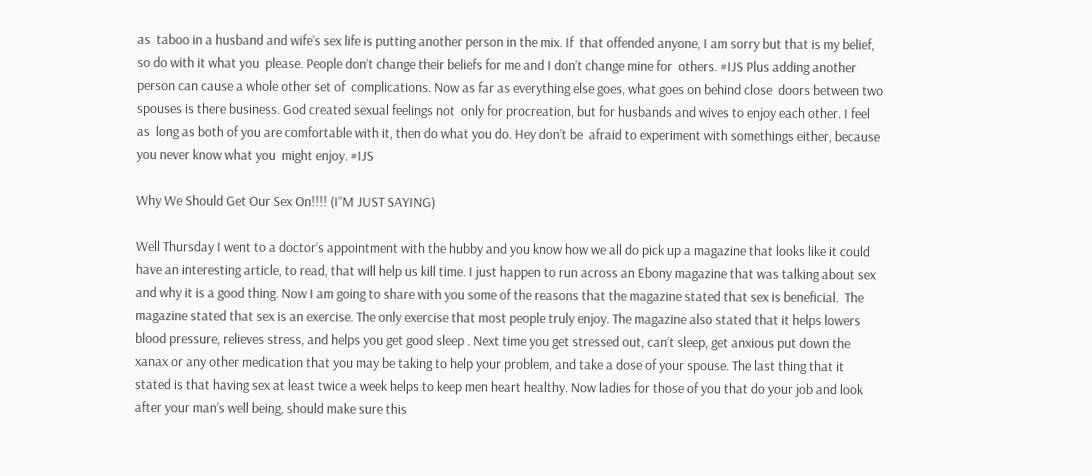as  taboo in a husband and wife’s sex life is putting another person in the mix. If  that offended anyone, I am sorry but that is my belief, so do with it what you  please. People don’t change their beliefs for me and I don’t change mine for  others. #IJS Plus adding another person can cause a whole other set of  complications. Now as far as everything else goes, what goes on behind close  doors between two spouses is there business. God created sexual feelings not  only for procreation, but for husbands and wives to enjoy each other. I feel as  long as both of you are comfortable with it, then do what you do. Hey don’t be  afraid to experiment with somethings either, because you never know what you  might enjoy. #IJS

Why We Should Get Our Sex On!!!! (I”M JUST SAYING)

Well Thursday I went to a doctor’s appointment with the hubby and you know how we all do pick up a magazine that looks like it could have an interesting article, to read, that will help us kill time. I just happen to run across an Ebony magazine that was talking about sex and why it is a good thing. Now I am going to share with you some of the reasons that the magazine stated that sex is beneficial.  The magazine stated that sex is an exercise. The only exercise that most people truly enjoy. The magazine also stated that it helps lowers blood pressure, relieves stress, and helps you get good sleep . Next time you get stressed out, can’t sleep, get anxious put down the xanax or any other medication that you may be taking to help your problem, and take a dose of your spouse. The last thing that it stated is that having sex at least twice a week helps to keep men heart healthy. Now ladies for those of you that do your job and look after your man’s well being, should make sure this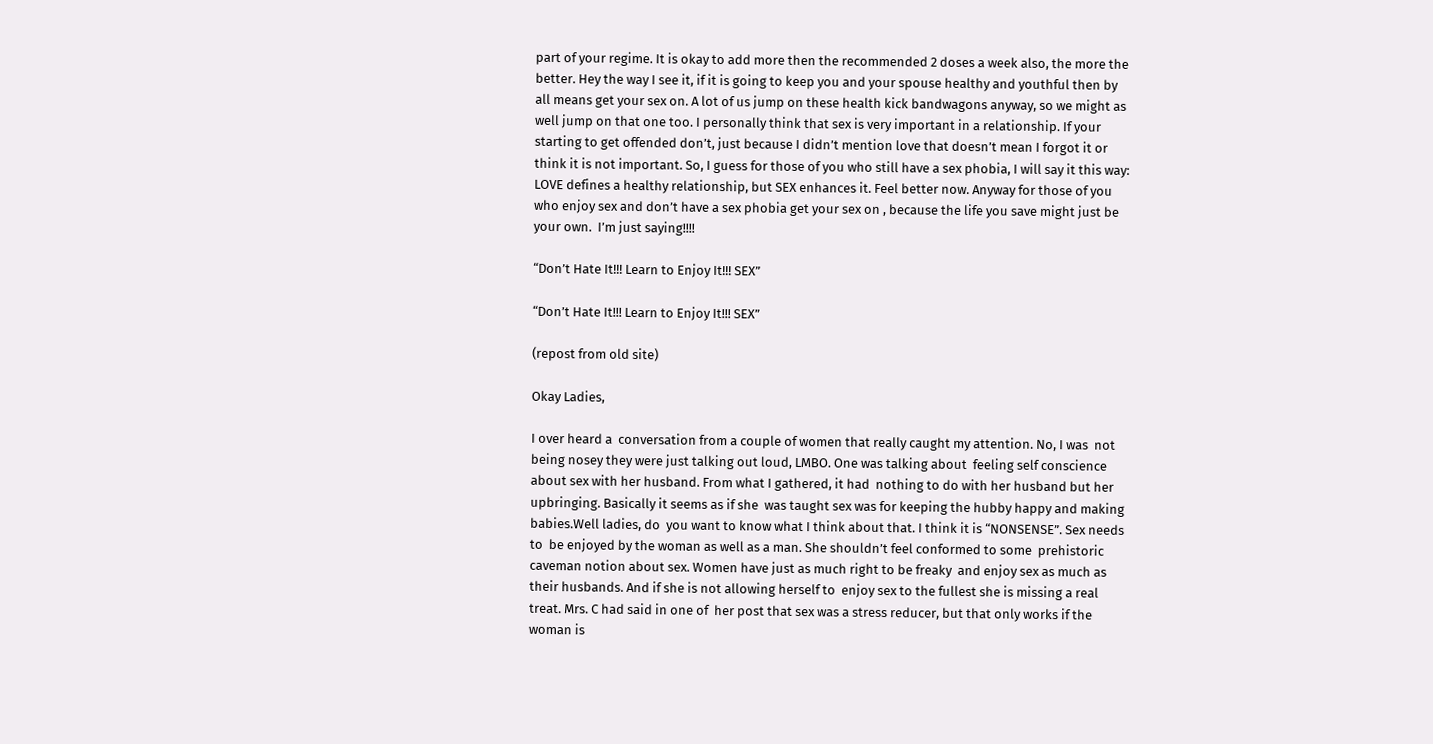part of your regime. It is okay to add more then the recommended 2 doses a week also, the more the better. Hey the way I see it, if it is going to keep you and your spouse healthy and youthful then by all means get your sex on. A lot of us jump on these health kick bandwagons anyway, so we might as well jump on that one too. I personally think that sex is very important in a relationship. If your starting to get offended don’t, just because I didn’t mention love that doesn’t mean I forgot it or think it is not important. So, I guess for those of you who still have a sex phobia, I will say it this way: LOVE defines a healthy relationship, but SEX enhances it. Feel better now. Anyway for those of you who enjoy sex and don’t have a sex phobia get your sex on , because the life you save might just be your own.  I’m just saying!!!!

“Don’t Hate It!!! Learn to Enjoy It!!! SEX”

“Don’t Hate It!!! Learn to Enjoy It!!! SEX”

(repost from old site)

Okay Ladies,

I over heard a  conversation from a couple of women that really caught my attention. No, I was  not being nosey they were just talking out loud, LMBO. One was talking about  feeling self conscience about sex with her husband. From what I gathered, it had  nothing to do with her husband but her upbringing. Basically it seems as if she  was taught sex was for keeping the hubby happy and making babies.Well ladies, do  you want to know what I think about that. I think it is “NONSENSE”. Sex needs to  be enjoyed by the woman as well as a man. She shouldn’t feel conformed to some  prehistoric caveman notion about sex. Women have just as much right to be freaky  and enjoy sex as much as their husbands. And if she is not allowing herself to  enjoy sex to the fullest she is missing a real treat. Mrs. C had said in one of  her post that sex was a stress reducer, but that only works if the woman is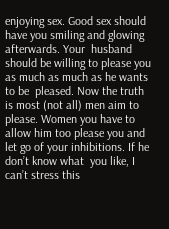enjoying sex. Good sex should have you smiling and glowing afterwards. Your  husband should be willing to please you as much as much as he wants to be  pleased. Now the truth is most (not all) men aim to please. Women you have to  allow him too please you and let go of your inhibitions. If he don’t know what  you like, I can’t stress this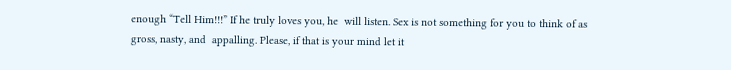enough “Tell Him!!!” If he truly loves you, he  will listen. Sex is not something for you to think of as gross, nasty, and  appalling. Please, if that is your mind let it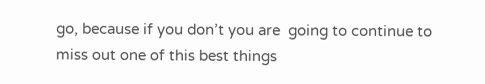go, because if you don’t you are  going to continue to miss out one of this best things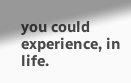you could experience, in  life.